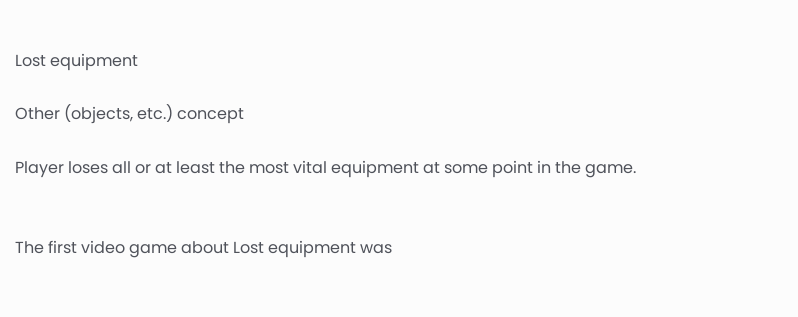Lost equipment

Other (objects, etc.) concept

Player loses all or at least the most vital equipment at some point in the game.


The first video game about Lost equipment was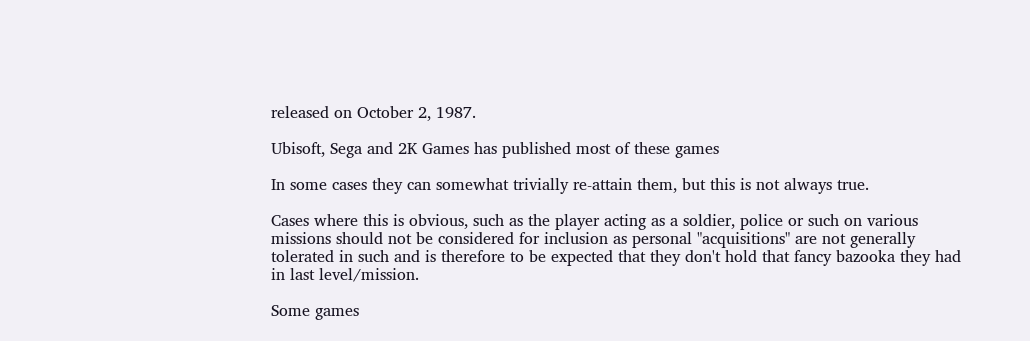released on October 2, 1987.

Ubisoft, Sega and 2K Games has published most of these games

In some cases they can somewhat trivially re-attain them, but this is not always true.

Cases where this is obvious, such as the player acting as a soldier, police or such on various missions should not be considered for inclusion as personal "acquisitions" are not generally tolerated in such and is therefore to be expected that they don't hold that fancy bazooka they had in last level/mission.

Some games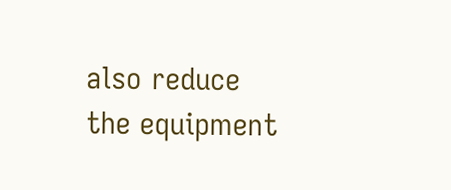also reduce the equipment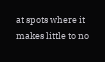at spots where it makes little to no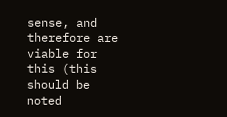sense, and therefore are viable for this (this should be noted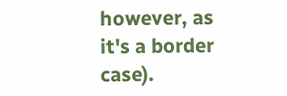however, as it's a border case).